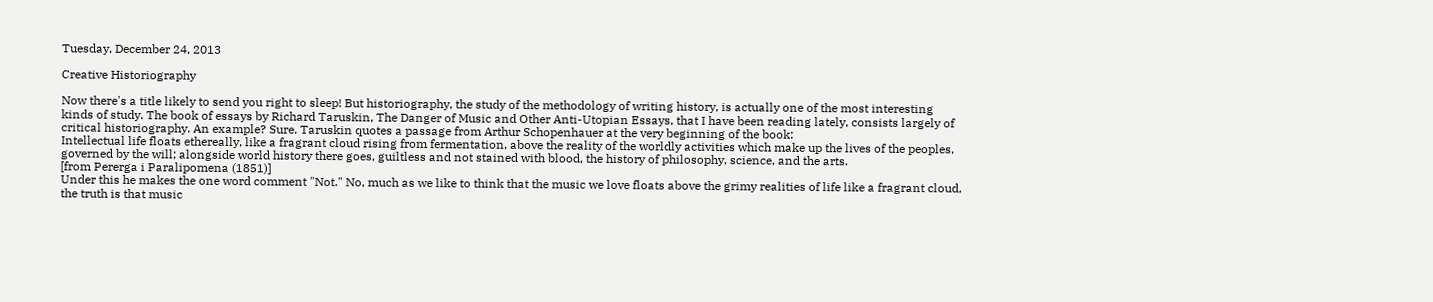Tuesday, December 24, 2013

Creative Historiography

Now there's a title likely to send you right to sleep! But historiography, the study of the methodology of writing history, is actually one of the most interesting kinds of study. The book of essays by Richard Taruskin, The Danger of Music and Other Anti-Utopian Essays, that I have been reading lately, consists largely of critical historiography. An example? Sure. Taruskin quotes a passage from Arthur Schopenhauer at the very beginning of the book:
Intellectual life floats ethereally, like a fragrant cloud rising from fermentation, above the reality of the worldly activities which make up the lives of the peoples, governed by the will; alongside world history there goes, guiltless and not stained with blood, the history of philosophy, science, and the arts.
[from Pererga i Paralipomena (1851)]
Under this he makes the one word comment "Not." No, much as we like to think that the music we love floats above the grimy realities of life like a fragrant cloud, the truth is that music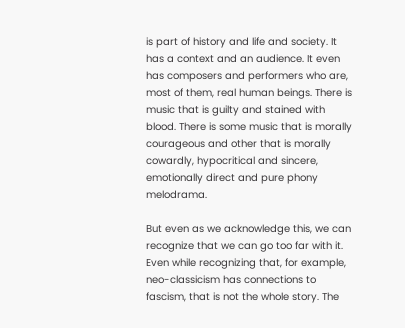is part of history and life and society. It has a context and an audience. It even has composers and performers who are, most of them, real human beings. There is music that is guilty and stained with blood. There is some music that is morally courageous and other that is morally cowardly, hypocritical and sincere, emotionally direct and pure phony melodrama.

But even as we acknowledge this, we can recognize that we can go too far with it. Even while recognizing that, for example, neo-classicism has connections to fascism, that is not the whole story. The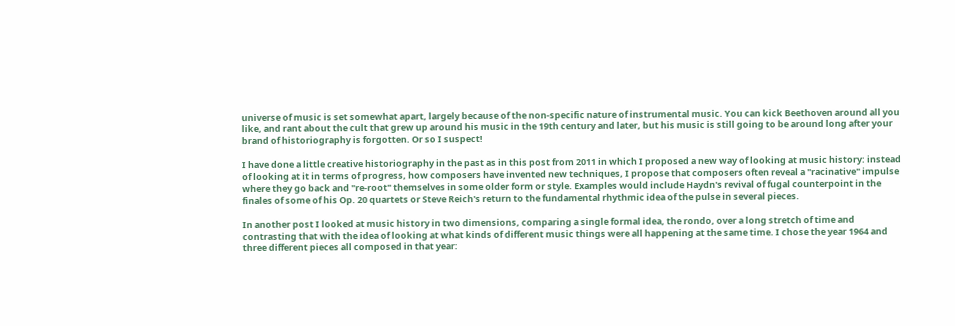universe of music is set somewhat apart, largely because of the non-specific nature of instrumental music. You can kick Beethoven around all you like, and rant about the cult that grew up around his music in the 19th century and later, but his music is still going to be around long after your brand of historiography is forgotten. Or so I suspect!

I have done a little creative historiography in the past as in this post from 2011 in which I proposed a new way of looking at music history: instead of looking at it in terms of progress, how composers have invented new techniques, I propose that composers often reveal a "racinative" impulse where they go back and "re-root" themselves in some older form or style. Examples would include Haydn's revival of fugal counterpoint in the finales of some of his Op. 20 quartets or Steve Reich's return to the fundamental rhythmic idea of the pulse in several pieces.

In another post I looked at music history in two dimensions, comparing a single formal idea, the rondo, over a long stretch of time and contrasting that with the idea of looking at what kinds of different music things were all happening at the same time. I chose the year 1964 and three different pieces all composed in that year: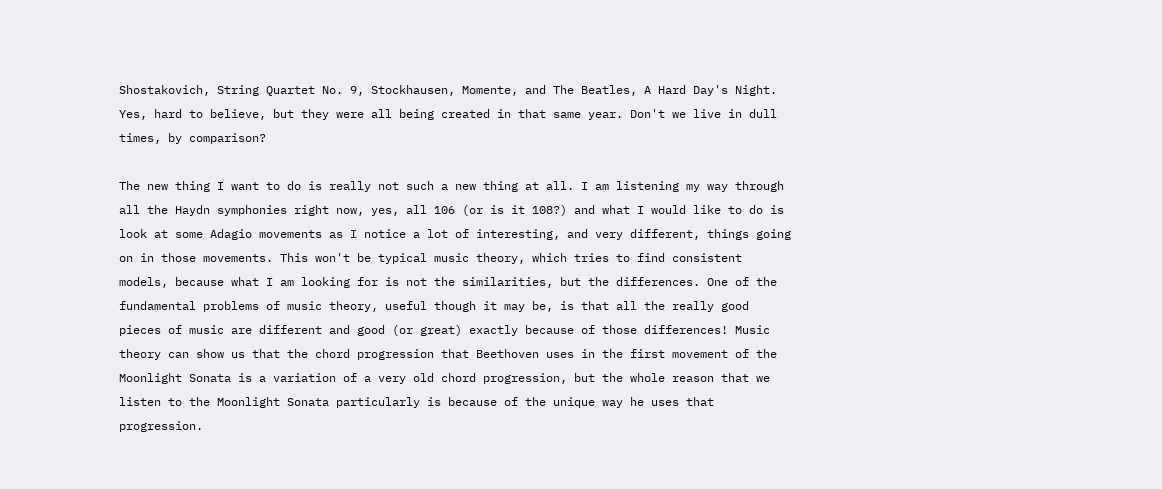Shostakovich, String Quartet No. 9, Stockhausen, Momente, and The Beatles, A Hard Day's Night. Yes, hard to believe, but they were all being created in that same year. Don't we live in dull times, by comparison?

The new thing I want to do is really not such a new thing at all. I am listening my way through all the Haydn symphonies right now, yes, all 106 (or is it 108?) and what I would like to do is look at some Adagio movements as I notice a lot of interesting, and very different, things going on in those movements. This won't be typical music theory, which tries to find consistent models, because what I am looking for is not the similarities, but the differences. One of the fundamental problems of music theory, useful though it may be, is that all the really good pieces of music are different and good (or great) exactly because of those differences! Music theory can show us that the chord progression that Beethoven uses in the first movement of the Moonlight Sonata is a variation of a very old chord progression, but the whole reason that we listen to the Moonlight Sonata particularly is because of the unique way he uses that progression.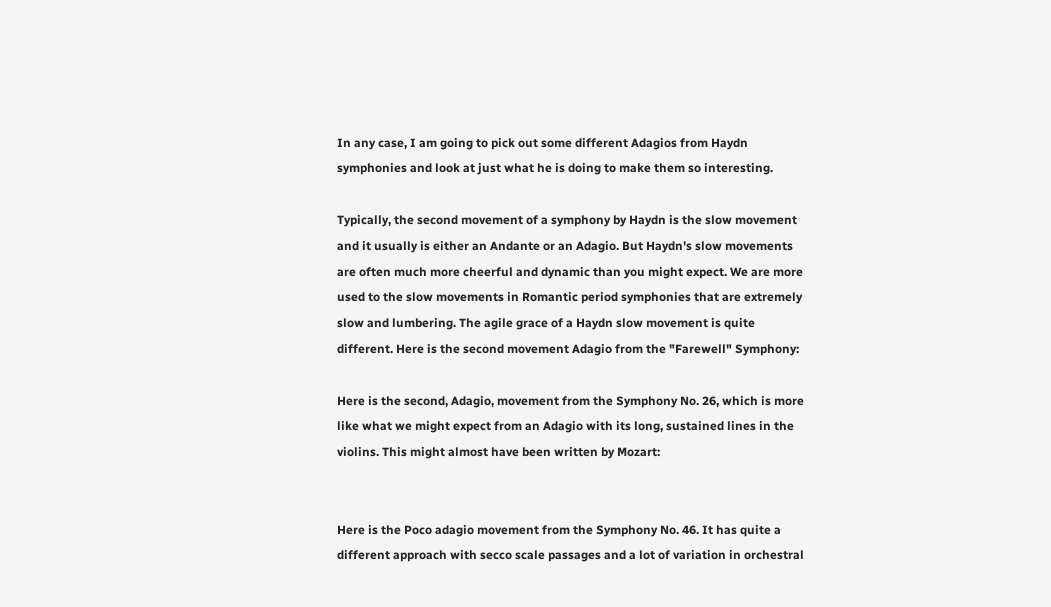In any case, I am going to pick out some different Adagios from Haydn symphonies and look at just what he is doing to make them so interesting.

Typically, the second movement of a symphony by Haydn is the slow movement and it usually is either an Andante or an Adagio. But Haydn's slow movements are often much more cheerful and dynamic than you might expect. We are more used to the slow movements in Romantic period symphonies that are extremely slow and lumbering. The agile grace of a Haydn slow movement is quite different. Here is the second movement Adagio from the "Farewell" Symphony:

Here is the second, Adagio, movement from the Symphony No. 26, which is more like what we might expect from an Adagio with its long, sustained lines in the violins. This might almost have been written by Mozart:


Here is the Poco adagio movement from the Symphony No. 46. It has quite a different approach with secco scale passages and a lot of variation in orchestral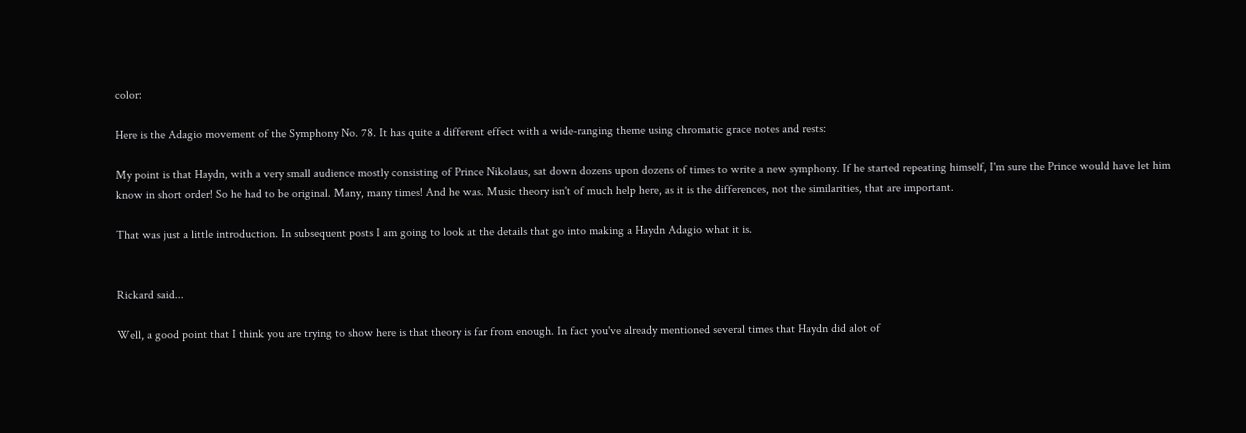color:

Here is the Adagio movement of the Symphony No. 78. It has quite a different effect with a wide-ranging theme using chromatic grace notes and rests:

My point is that Haydn, with a very small audience mostly consisting of Prince Nikolaus, sat down dozens upon dozens of times to write a new symphony. If he started repeating himself, I'm sure the Prince would have let him know in short order! So he had to be original. Many, many times! And he was. Music theory isn't of much help here, as it is the differences, not the similarities, that are important.

That was just a little introduction. In subsequent posts I am going to look at the details that go into making a Haydn Adagio what it is.


Rickard said...

Well, a good point that I think you are trying to show here is that theory is far from enough. In fact you've already mentioned several times that Haydn did alot of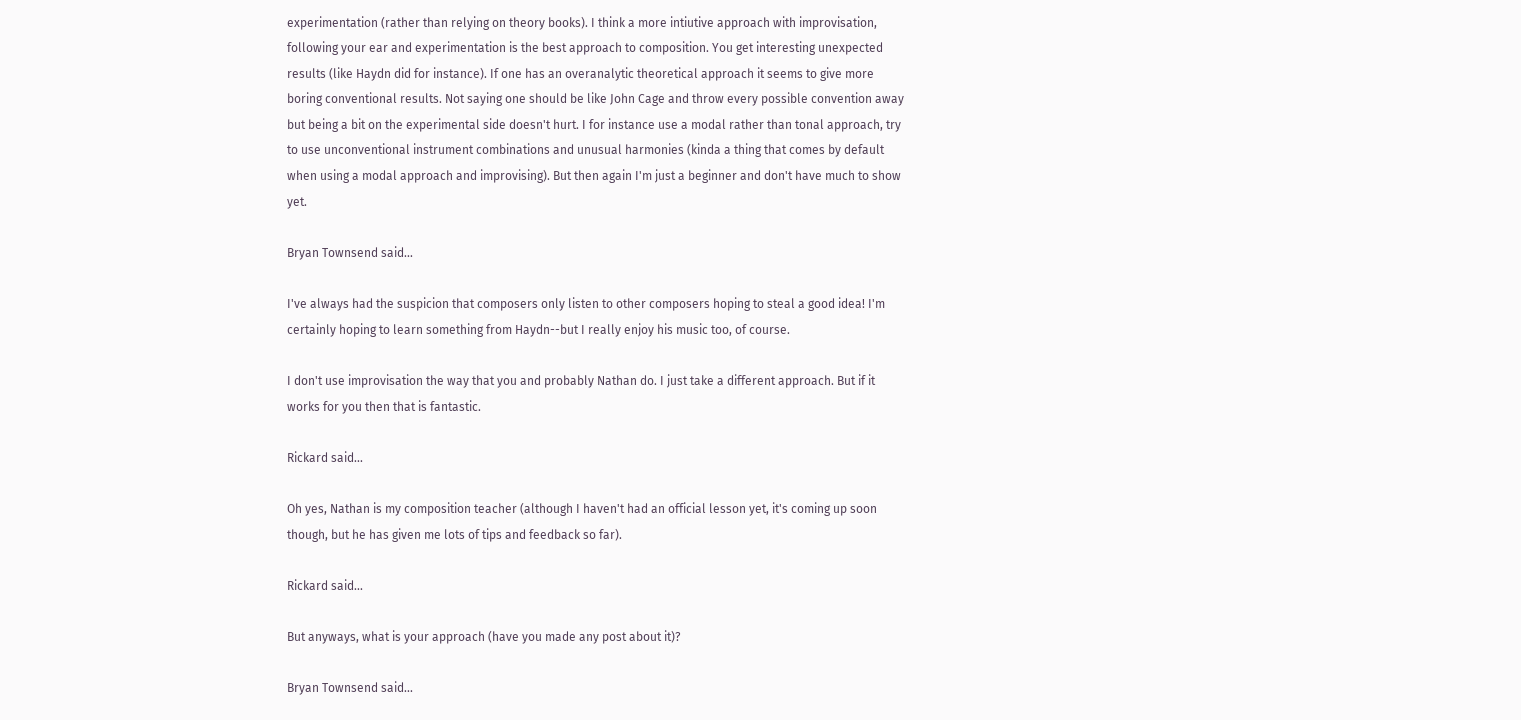experimentation (rather than relying on theory books). I think a more intiutive approach with improvisation, following your ear and experimentation is the best approach to composition. You get interesting unexpected results (like Haydn did for instance). If one has an overanalytic theoretical approach it seems to give more boring conventional results. Not saying one should be like John Cage and throw every possible convention away but being a bit on the experimental side doesn't hurt. I for instance use a modal rather than tonal approach, try to use unconventional instrument combinations and unusual harmonies (kinda a thing that comes by default when using a modal approach and improvising). But then again I'm just a beginner and don't have much to show yet.

Bryan Townsend said...

I've always had the suspicion that composers only listen to other composers hoping to steal a good idea! I'm certainly hoping to learn something from Haydn--but I really enjoy his music too, of course.

I don't use improvisation the way that you and probably Nathan do. I just take a different approach. But if it works for you then that is fantastic.

Rickard said...

Oh yes, Nathan is my composition teacher (although I haven't had an official lesson yet, it's coming up soon though, but he has given me lots of tips and feedback so far).

Rickard said...

But anyways, what is your approach (have you made any post about it)?

Bryan Townsend said...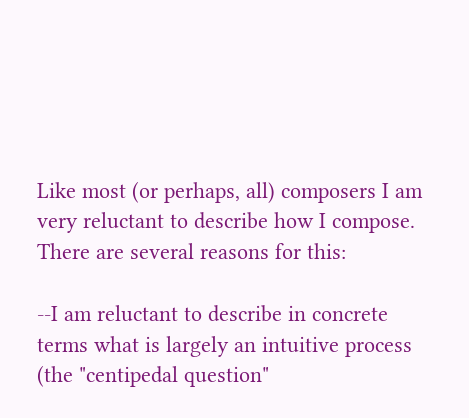Like most (or perhaps, all) composers I am very reluctant to describe how I compose. There are several reasons for this:

--I am reluctant to describe in concrete terms what is largely an intuitive process (the "centipedal question"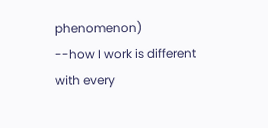phenomenon)
--how I work is different with every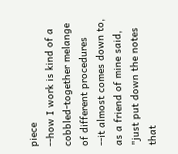piece
--how I work is kind of a cobbled-together melange of different procedures
--it almost comes down to, as a friend of mine said, "just put down the notes that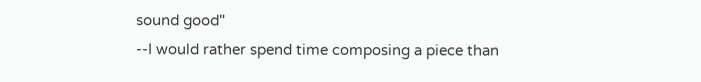sound good"
--I would rather spend time composing a piece than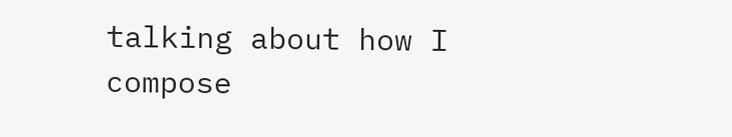talking about how I compose